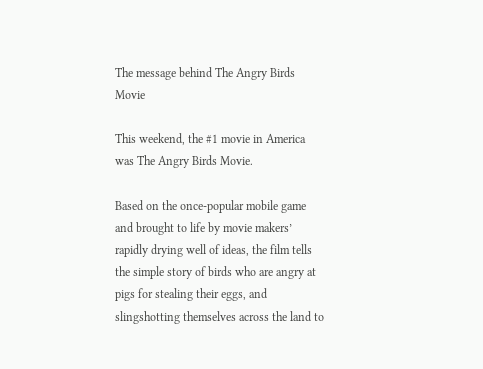The message behind The Angry Birds Movie

This weekend, the #1 movie in America was The Angry Birds Movie.

Based on the once-popular mobile game and brought to life by movie makers’ rapidly drying well of ideas, the film tells the simple story of birds who are angry at pigs for stealing their eggs, and slingshotting themselves across the land to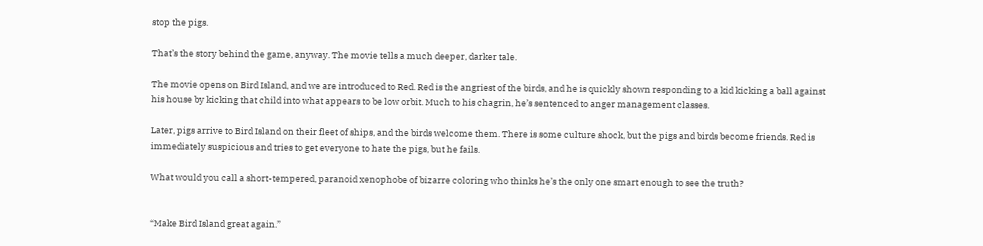stop the pigs.

That’s the story behind the game, anyway. The movie tells a much deeper, darker tale.

The movie opens on Bird Island, and we are introduced to Red. Red is the angriest of the birds, and he is quickly shown responding to a kid kicking a ball against his house by kicking that child into what appears to be low orbit. Much to his chagrin, he’s sentenced to anger management classes.

Later, pigs arrive to Bird Island on their fleet of ships, and the birds welcome them. There is some culture shock, but the pigs and birds become friends. Red is immediately suspicious and tries to get everyone to hate the pigs, but he fails.

What would you call a short-tempered, paranoid xenophobe of bizarre coloring who thinks he’s the only one smart enough to see the truth?


“Make Bird Island great again.”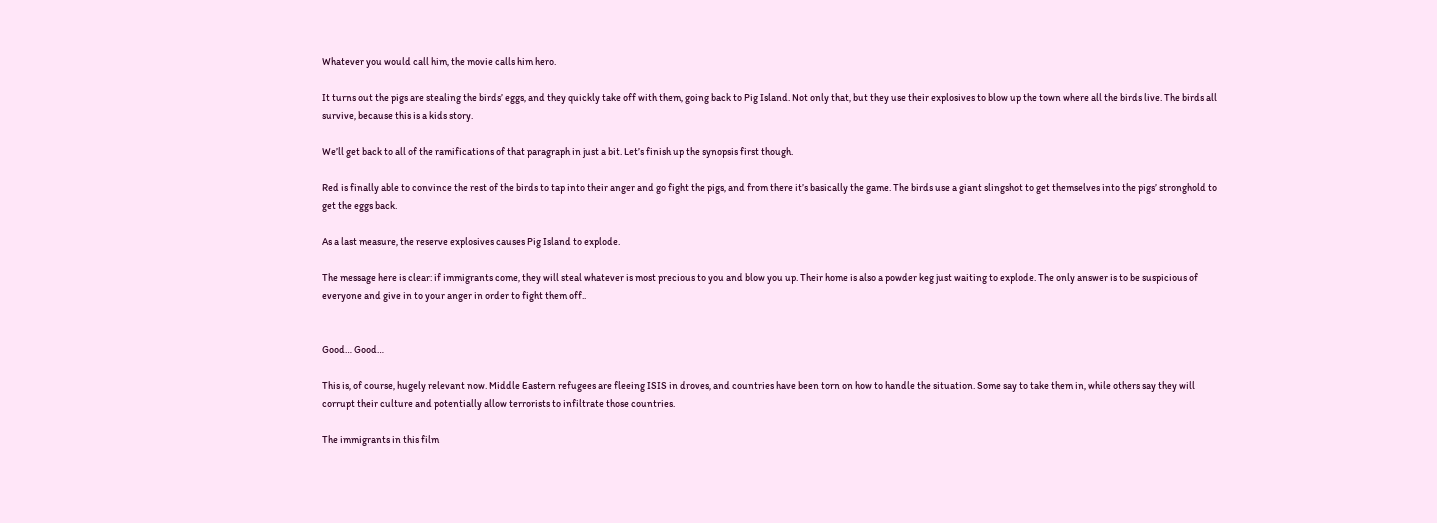Whatever you would call him, the movie calls him hero.

It turns out the pigs are stealing the birds’ eggs, and they quickly take off with them, going back to Pig Island. Not only that, but they use their explosives to blow up the town where all the birds live. The birds all survive, because this is a kids story.

We’ll get back to all of the ramifications of that paragraph in just a bit. Let’s finish up the synopsis first though.

Red is finally able to convince the rest of the birds to tap into their anger and go fight the pigs, and from there it’s basically the game. The birds use a giant slingshot to get themselves into the pigs’ stronghold to get the eggs back.

As a last measure, the reserve explosives causes Pig Island to explode.

The message here is clear: if immigrants come, they will steal whatever is most precious to you and blow you up. Their home is also a powder keg just waiting to explode. The only answer is to be suspicious of everyone and give in to your anger in order to fight them off..


Good… Good…

This is, of course, hugely relevant now. Middle Eastern refugees are fleeing ISIS in droves, and countries have been torn on how to handle the situation. Some say to take them in, while others say they will corrupt their culture and potentially allow terrorists to infiltrate those countries.

The immigrants in this film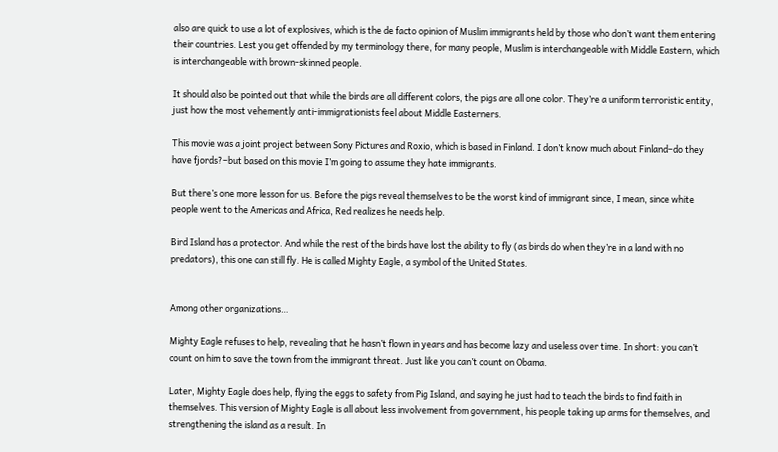also are quick to use a lot of explosives, which is the de facto opinion of Muslim immigrants held by those who don’t want them entering their countries. Lest you get offended by my terminology there, for many people, Muslim is interchangeable with Middle Eastern, which is interchangeable with brown-skinned people.

It should also be pointed out that while the birds are all different colors, the pigs are all one color. They’re a uniform terroristic entity, just how the most vehemently anti-immigrationists feel about Middle Easterners.

This movie was a joint project between Sony Pictures and Roxio, which is based in Finland. I don’t know much about Finland–do they have fjords?–but based on this movie I’m going to assume they hate immigrants.

But there’s one more lesson for us. Before the pigs reveal themselves to be the worst kind of immigrant since, I mean, since white people went to the Americas and Africa, Red realizes he needs help.

Bird Island has a protector. And while the rest of the birds have lost the ability to fly (as birds do when they’re in a land with no predators), this one can still fly. He is called Mighty Eagle, a symbol of the United States.


Among other organizations…

Mighty Eagle refuses to help, revealing that he hasn’t flown in years and has become lazy and useless over time. In short: you can’t count on him to save the town from the immigrant threat. Just like you can’t count on Obama.

Later, Mighty Eagle does help, flying the eggs to safety from Pig Island, and saying he just had to teach the birds to find faith in themselves. This version of Mighty Eagle is all about less involvement from government, his people taking up arms for themselves, and strengthening the island as a result. In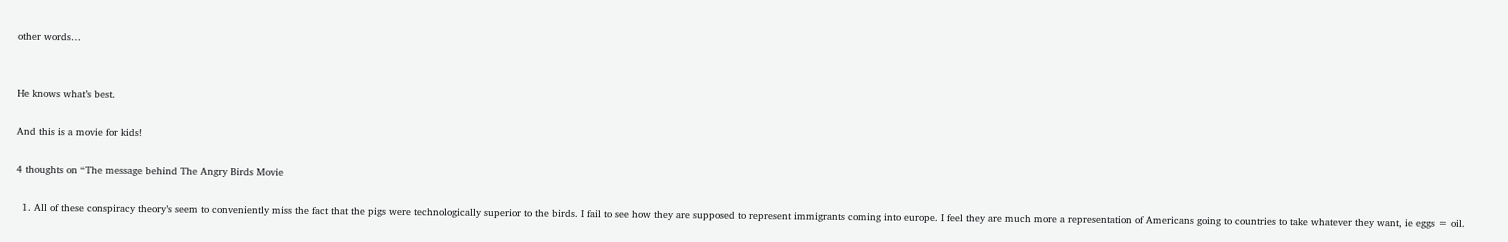other words…


He knows what’s best.

And this is a movie for kids!

4 thoughts on “The message behind The Angry Birds Movie

  1. All of these conspiracy theory’s seem to conveniently miss the fact that the pigs were technologically superior to the birds. I fail to see how they are supposed to represent immigrants coming into europe. I feel they are much more a representation of Americans going to countries to take whatever they want, ie eggs = oil.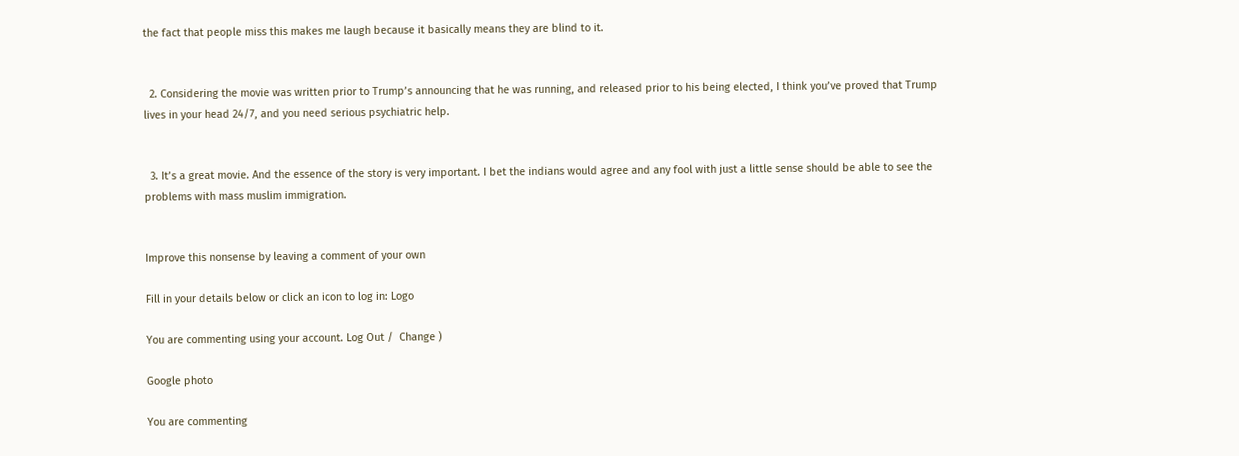the fact that people miss this makes me laugh because it basically means they are blind to it.


  2. Considering the movie was written prior to Trump’s announcing that he was running, and released prior to his being elected, I think you’ve proved that Trump lives in your head 24/7, and you need serious psychiatric help.


  3. It’s a great movie. And the essence of the story is very important. I bet the indians would agree and any fool with just a little sense should be able to see the problems with mass muslim immigration.


Improve this nonsense by leaving a comment of your own

Fill in your details below or click an icon to log in: Logo

You are commenting using your account. Log Out /  Change )

Google photo

You are commenting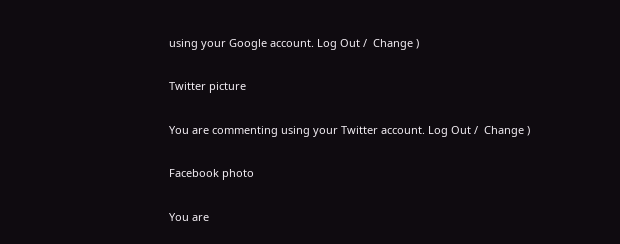using your Google account. Log Out /  Change )

Twitter picture

You are commenting using your Twitter account. Log Out /  Change )

Facebook photo

You are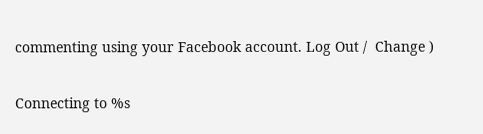commenting using your Facebook account. Log Out /  Change )

Connecting to %s